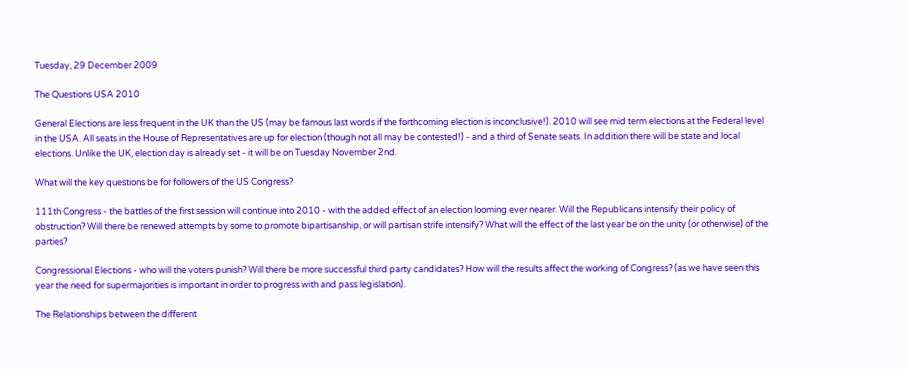Tuesday, 29 December 2009

The Questions USA 2010

General Elections are less frequent in the UK than the US (may be famous last words if the forthcoming election is inconclusive!). 2010 will see mid term elections at the Federal level in the USA. All seats in the House of Representatives are up for election (though not all may be contested!) - and a third of Senate seats. In addition there will be state and local elections. Unlike the UK, election day is already set - it will be on Tuesday November 2nd.

What will the key questions be for followers of the US Congress?

111th Congress - the battles of the first session will continue into 2010 - with the added effect of an election looming ever nearer. Will the Republicans intensify their policy of obstruction? Will there be renewed attempts by some to promote bipartisanship, or will partisan strife intensify? What will the effect of the last year be on the unity (or otherwise) of the parties?

Congressional Elections - who will the voters punish? Will there be more successful third party candidates? How will the results affect the working of Congress? (as we have seen this year the need for supermajorities is important in order to progress with and pass legislation).

The Relationships between the different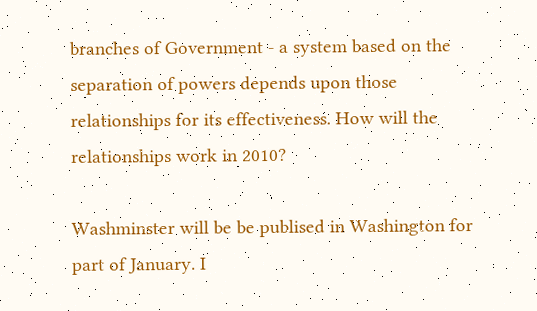branches of Government - a system based on the separation of powers depends upon those relationships for its effectiveness. How will the relationships work in 2010?

Washminster will be be publised in Washington for part of January. I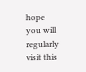hope you will regularly visit this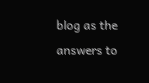blog as the answers to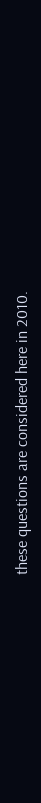these questions are considered here in 2010.